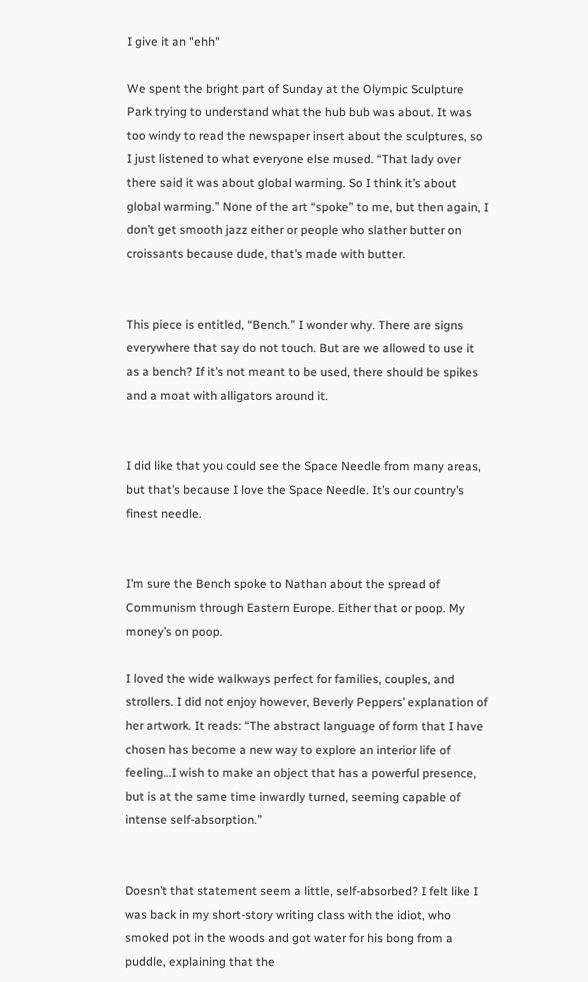I give it an "ehh"

We spent the bright part of Sunday at the Olympic Sculpture Park trying to understand what the hub bub was about. It was too windy to read the newspaper insert about the sculptures, so I just listened to what everyone else mused. “That lady over there said it was about global warming. So I think it’s about global warming.” None of the art “spoke” to me, but then again, I don’t get smooth jazz either or people who slather butter on croissants because dude, that’s made with butter.


This piece is entitled, “Bench.” I wonder why. There are signs everywhere that say do not touch. But are we allowed to use it as a bench? If it’s not meant to be used, there should be spikes and a moat with alligators around it.


I did like that you could see the Space Needle from many areas, but that’s because I love the Space Needle. It’s our country’s finest needle.


I’m sure the Bench spoke to Nathan about the spread of Communism through Eastern Europe. Either that or poop. My money’s on poop.

I loved the wide walkways perfect for families, couples, and strollers. I did not enjoy however, Beverly Peppers’ explanation of her artwork. It reads: “The abstract language of form that I have chosen has become a new way to explore an interior life of feeling…I wish to make an object that has a powerful presence, but is at the same time inwardly turned, seeming capable of intense self-absorption.”


Doesn’t that statement seem a little, self-absorbed? I felt like I was back in my short-story writing class with the idiot, who smoked pot in the woods and got water for his bong from a puddle, explaining that the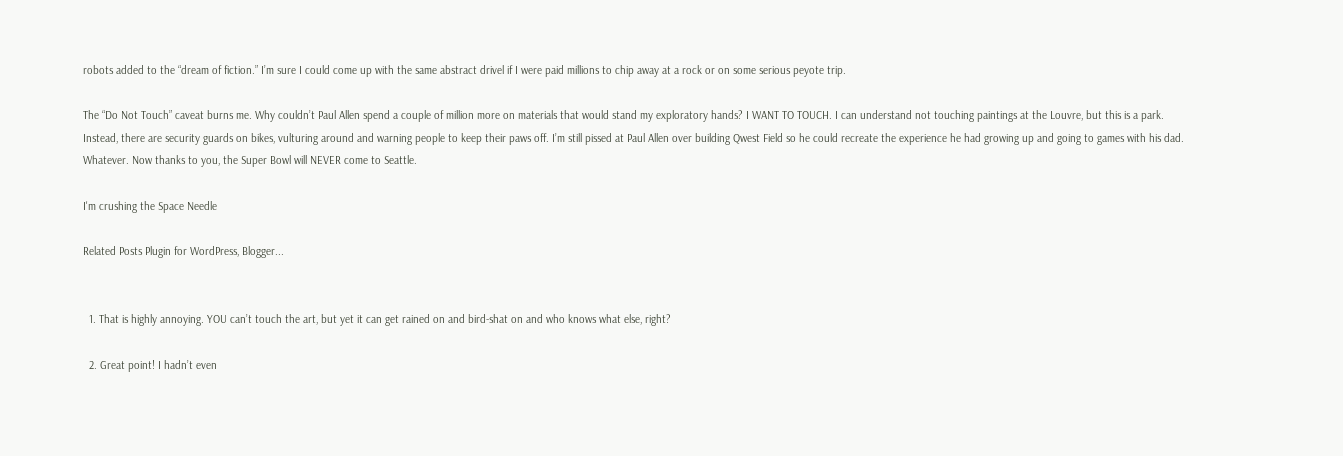robots added to the “dream of fiction.” I’m sure I could come up with the same abstract drivel if I were paid millions to chip away at a rock or on some serious peyote trip.

The “Do Not Touch” caveat burns me. Why couldn’t Paul Allen spend a couple of million more on materials that would stand my exploratory hands? I WANT TO TOUCH. I can understand not touching paintings at the Louvre, but this is a park. Instead, there are security guards on bikes, vulturing around and warning people to keep their paws off. I’m still pissed at Paul Allen over building Qwest Field so he could recreate the experience he had growing up and going to games with his dad. Whatever. Now thanks to you, the Super Bowl will NEVER come to Seattle.

I'm crushing the Space Needle

Related Posts Plugin for WordPress, Blogger...


  1. That is highly annoying. YOU can’t touch the art, but yet it can get rained on and bird-shat on and who knows what else, right?

  2. Great point! I hadn’t even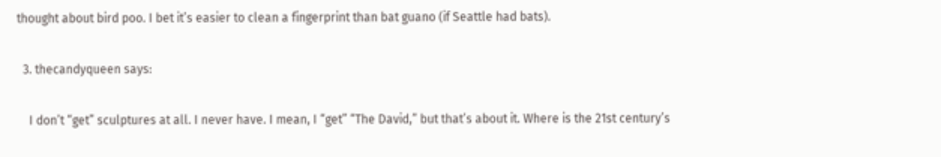thought about bird poo. I bet it’s easier to clean a fingerprint than bat guano (if Seattle had bats).

  3. thecandyqueen says:

    I don’t “get” sculptures at all. I never have. I mean, I “get” “The David,” but that’s about it. Where is the 21st century’s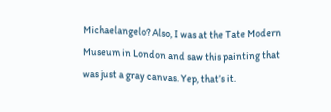Michaelangelo? Also, I was at the Tate Modern Museum in London and saw this painting that was just a gray canvas. Yep, that’s it.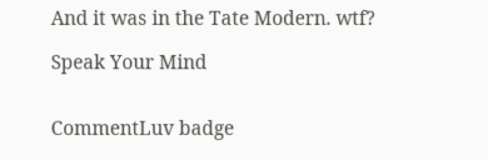And it was in the Tate Modern. wtf?

Speak Your Mind


CommentLuv badge